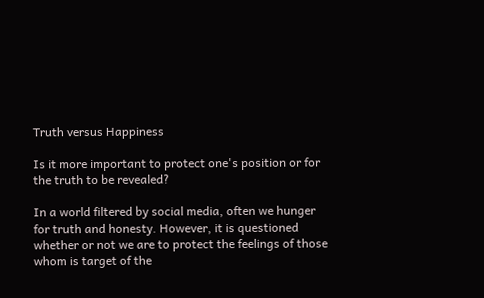Truth versus Happiness

Is it more important to protect one's position or for the truth to be revealed?

In a world filtered by social media, often we hunger for truth and honesty. However, it is questioned whether or not we are to protect the feelings of those whom is target of the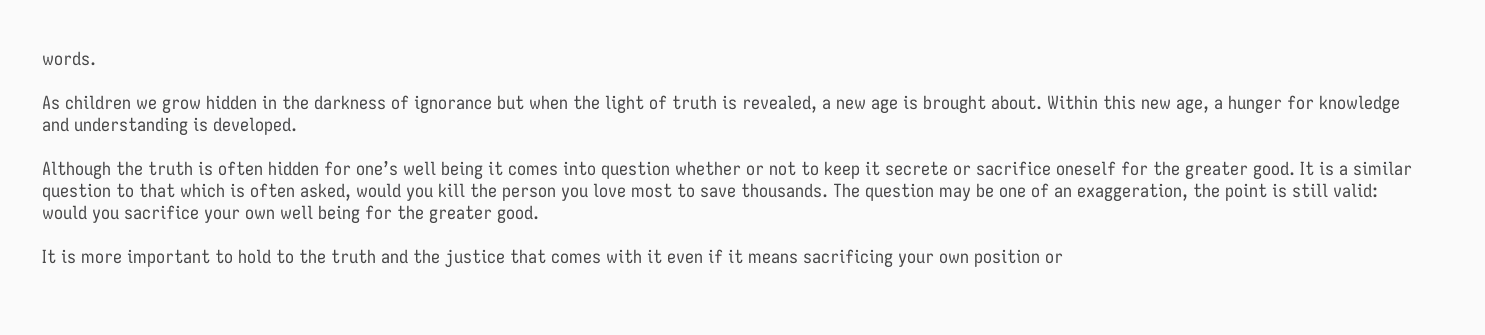words.

As children we grow hidden in the darkness of ignorance but when the light of truth is revealed, a new age is brought about. Within this new age, a hunger for knowledge and understanding is developed.

Although the truth is often hidden for one’s well being it comes into question whether or not to keep it secrete or sacrifice oneself for the greater good. It is a similar question to that which is often asked, would you kill the person you love most to save thousands. The question may be one of an exaggeration, the point is still valid: would you sacrifice your own well being for the greater good.

It is more important to hold to the truth and the justice that comes with it even if it means sacrificing your own position or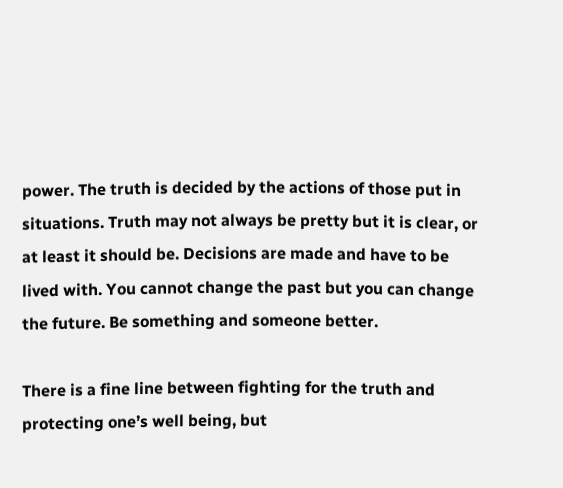power. The truth is decided by the actions of those put in situations. Truth may not always be pretty but it is clear, or at least it should be. Decisions are made and have to be lived with. You cannot change the past but you can change the future. Be something and someone better.

There is a fine line between fighting for the truth and protecting one’s well being, but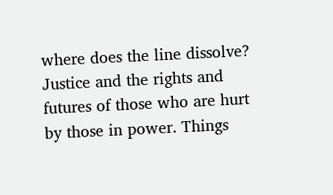where does the line dissolve? Justice and the rights and futures of those who are hurt by those in power. Things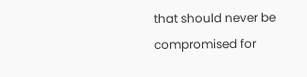that should never be compromised for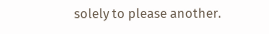solely to please another.